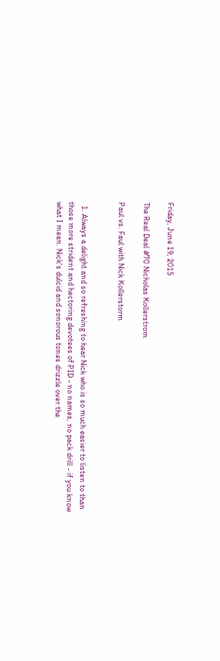Friday, June 19, 2015

The Real Deal #70 Nicholas Kollerstrom

Paul vs. Faul with Nick Kollerstorm


  1. Always a delight and so refreshing to hear Nick who is so much easier to listen to than those more strident and hectoring devotees of PID - no names, no pack drill - if you know what I mean. Nick's dulcid and sonorous tones drizzle over the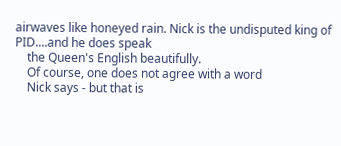airwaves like honeyed rain. Nick is the undisputed king of PID....and he does speak
    the Queen's English beautifully.
    Of course, one does not agree with a word
    Nick says - but that is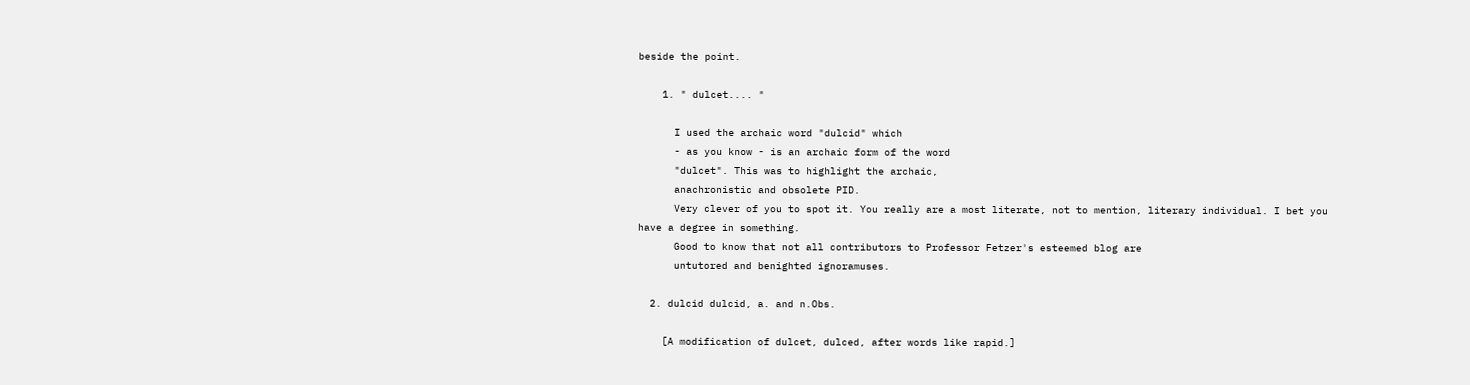beside the point.

    1. " dulcet.... "

      I used the archaic word "dulcid" which
      - as you know - is an archaic form of the word
      "dulcet". This was to highlight the archaic,
      anachronistic and obsolete PID.
      Very clever of you to spot it. You really are a most literate, not to mention, literary individual. I bet you have a degree in something.
      Good to know that not all contributors to Professor Fetzer's esteemed blog are
      untutored and benighted ignoramuses.

  2. dulcid dulcid, a. and n.Obs.

    [A modification of dulcet, dulced, after words like rapid.]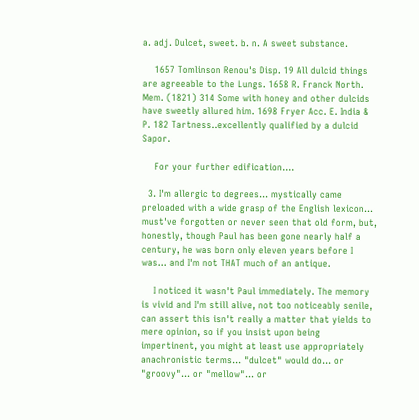a. adj. Dulcet, sweet. b. n. A sweet substance.

    1657 Tomlinson Renou's Disp. 19 All dulcid things are agreeable to the Lungs. 1658 R. Franck North. Mem. (1821) 314 Some with honey and other dulcids have sweetly allured him. 1698 Fryer Acc. E. India & P. 182 Tartness..excellently qualified by a dulcid Sapor.

    For your further edification....

  3. I'm allergic to degrees... mystically came preloaded with a wide grasp of the English lexicon... must've forgotten or never seen that old form, but, honestly, though Paul has been gone nearly half a century, he was born only eleven years before I was... and I'm not THAT much of an antique.

    I noticed it wasn't Paul immediately. The memory is vivid and I'm still alive, not too noticeably senile, can assert this isn't really a matter that yields to mere opinion, so if you insist upon being impertinent, you might at least use appropriately anachronistic terms... "dulcet" would do... or "groovy"... or "mellow"... or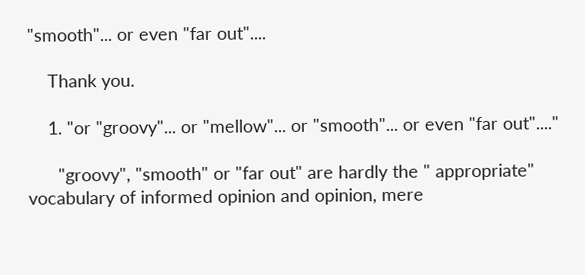"smooth"... or even "far out"....

    Thank you.

    1. "or "groovy"... or "mellow"... or "smooth"... or even "far out"...."

      "groovy", "smooth" or "far out" are hardly the " appropriate" vocabulary of informed opinion and opinion, mere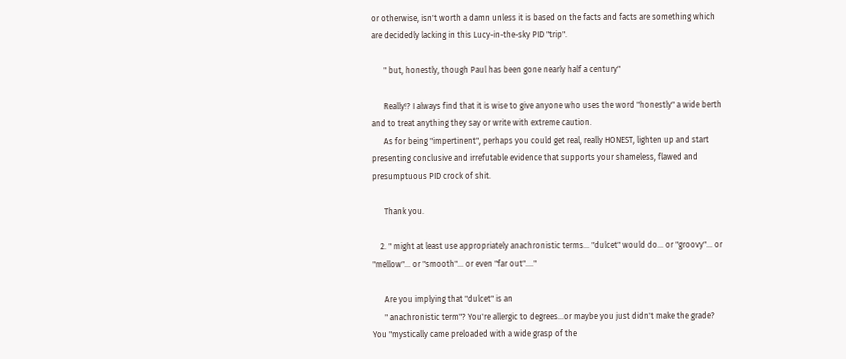or otherwise, isn't worth a damn unless it is based on the facts and facts are something which are decidedly lacking in this Lucy-in-the-sky PID "trip".

      " but, honestly, though Paul has been gone nearly half a century"

      Really!? I always find that it is wise to give anyone who uses the word "honestly" a wide berth and to treat anything they say or write with extreme caution.
      As for being "impertinent", perhaps you could get real, really HONEST, lighten up and start presenting conclusive and irrefutable evidence that supports your shameless, flawed and presumptuous PID crock of shit.

      Thank you.

    2. " might at least use appropriately anachronistic terms... "dulcet" would do... or "groovy"... or "mellow"... or "smooth"... or even "far out"...."

      Are you implying that "dulcet" is an
      " anachronistic term"? You're allergic to degrees...or maybe you just didn't make the grade? You "mystically came preloaded with a wide grasp of the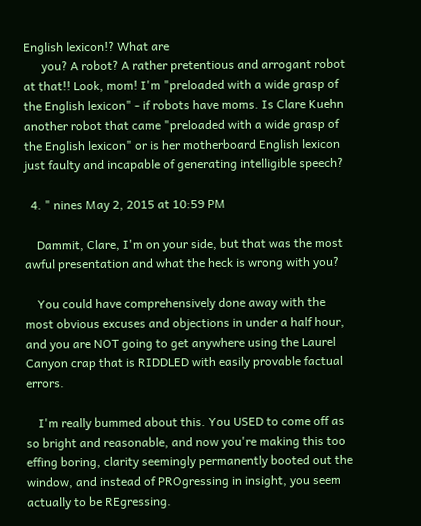English lexicon!? What are
      you? A robot? A rather pretentious and arrogant robot at that!! Look, mom! I'm "preloaded with a wide grasp of the English lexicon" - if robots have moms. Is Clare Kuehn another robot that came "preloaded with a wide grasp of the English lexicon" or is her motherboard English lexicon just faulty and incapable of generating intelligible speech?

  4. " nines May 2, 2015 at 10:59 PM

    Dammit, Clare, I'm on your side, but that was the most awful presentation and what the heck is wrong with you?

    You could have comprehensively done away with the most obvious excuses and objections in under a half hour, and you are NOT going to get anywhere using the Laurel Canyon crap that is RIDDLED with easily provable factual errors.

    I'm really bummed about this. You USED to come off as so bright and reasonable, and now you're making this too effing boring, clarity seemingly permanently booted out the window, and instead of PROgressing in insight, you seem actually to be REgressing.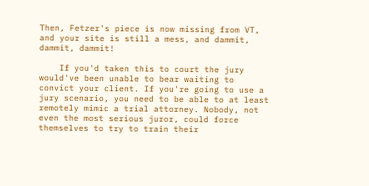Then, Fetzer's piece is now missing from VT, and your site is still a mess, and dammit, dammit, dammit!

    If you'd taken this to court the jury would've been unable to bear waiting to convict your client. If you're going to use a jury scenario, you need to be able to at least remotely mimic a trial attorney. Nobody, not even the most serious juror, could force themselves to try to train their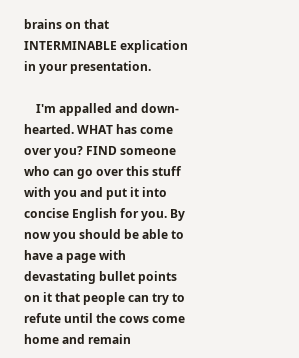brains on that INTERMINABLE explication in your presentation.

    I'm appalled and down-hearted. WHAT has come over you? FIND someone who can go over this stuff with you and put it into concise English for you. By now you should be able to have a page with devastating bullet points on it that people can try to refute until the cows come home and remain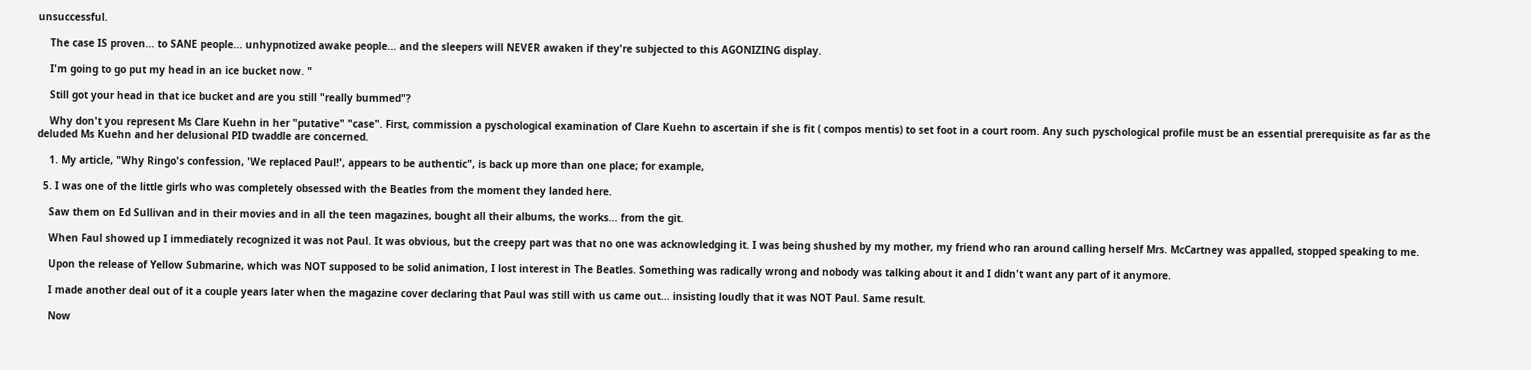unsuccessful.

    The case IS proven... to SANE people... unhypnotized awake people... and the sleepers will NEVER awaken if they're subjected to this AGONIZING display.

    I'm going to go put my head in an ice bucket now. "

    Still got your head in that ice bucket and are you still "really bummed"?

    Why don't you represent Ms Clare Kuehn in her "putative" "case". First, commission a pyschological examination of Clare Kuehn to ascertain if she is fit ( compos mentis) to set foot in a court room. Any such pyschological profile must be an essential prerequisite as far as the deluded Ms Kuehn and her delusional PID twaddle are concerned.

    1. My article, "Why Ringo's confession, 'We replaced Paul!', appears to be authentic", is back up more than one place; for example,

  5. I was one of the little girls who was completely obsessed with the Beatles from the moment they landed here.

    Saw them on Ed Sullivan and in their movies and in all the teen magazines, bought all their albums, the works... from the git.

    When Faul showed up I immediately recognized it was not Paul. It was obvious, but the creepy part was that no one was acknowledging it. I was being shushed by my mother, my friend who ran around calling herself Mrs. McCartney was appalled, stopped speaking to me.

    Upon the release of Yellow Submarine, which was NOT supposed to be solid animation, I lost interest in The Beatles. Something was radically wrong and nobody was talking about it and I didn't want any part of it anymore.

    I made another deal out of it a couple years later when the magazine cover declaring that Paul was still with us came out... insisting loudly that it was NOT Paul. Same result.

    Now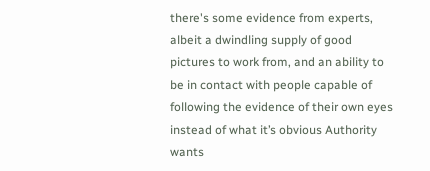there's some evidence from experts, albeit a dwindling supply of good pictures to work from, and an ability to be in contact with people capable of following the evidence of their own eyes instead of what it’s obvious Authority wants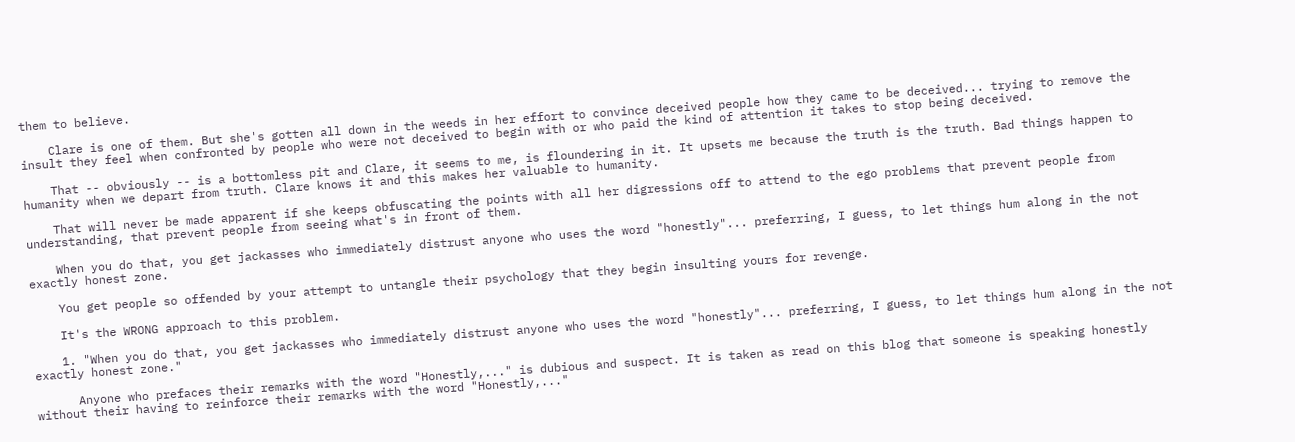them to believe.

    Clare is one of them. But she's gotten all down in the weeds in her effort to convince deceived people how they came to be deceived... trying to remove the insult they feel when confronted by people who were not deceived to begin with or who paid the kind of attention it takes to stop being deceived.

    That -- obviously -- is a bottomless pit and Clare, it seems to me, is floundering in it. It upsets me because the truth is the truth. Bad things happen to humanity when we depart from truth. Clare knows it and this makes her valuable to humanity.

    That will never be made apparent if she keeps obfuscating the points with all her digressions off to attend to the ego problems that prevent people from understanding, that prevent people from seeing what's in front of them.

    When you do that, you get jackasses who immediately distrust anyone who uses the word "honestly"... preferring, I guess, to let things hum along in the not exactly honest zone.

    You get people so offended by your attempt to untangle their psychology that they begin insulting yours for revenge.

    It's the WRONG approach to this problem.

    1. "When you do that, you get jackasses who immediately distrust anyone who uses the word "honestly"... preferring, I guess, to let things hum along in the not exactly honest zone."

      Anyone who prefaces their remarks with the word "Honestly,..." is dubious and suspect. It is taken as read on this blog that someone is speaking honestly without their having to reinforce their remarks with the word "Honestly,..."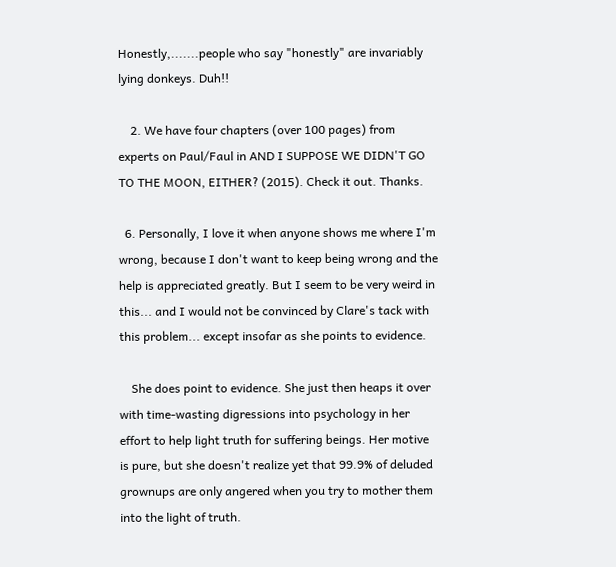Honestly,.......people who say "honestly" are invariably lying donkeys. Duh!!

    2. We have four chapters (over 100 pages) from experts on Paul/Faul in AND I SUPPOSE WE DIDN'T GO TO THE MOON, EITHER? (2015). Check it out. Thanks.

  6. Personally, I love it when anyone shows me where I'm wrong, because I don't want to keep being wrong and the help is appreciated greatly. But I seem to be very weird in this... and I would not be convinced by Clare's tack with this problem... except insofar as she points to evidence.

    She does point to evidence. She just then heaps it over with time-wasting digressions into psychology in her effort to help light truth for suffering beings. Her motive is pure, but she doesn't realize yet that 99.9% of deluded grownups are only angered when you try to mother them into the light of truth.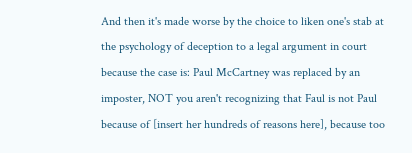And then it's made worse by the choice to liken one's stab at the psychology of deception to a legal argument in court because the case is: Paul McCartney was replaced by an imposter, NOT you aren't recognizing that Faul is not Paul because of [insert her hundreds of reasons here], because too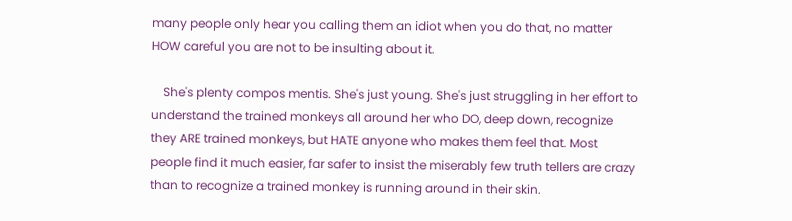many people only hear you calling them an idiot when you do that, no matter HOW careful you are not to be insulting about it.

    She's plenty compos mentis. She's just young. She's just struggling in her effort to understand the trained monkeys all around her who DO, deep down, recognize they ARE trained monkeys, but HATE anyone who makes them feel that. Most people find it much easier, far safer to insist the miserably few truth tellers are crazy than to recognize a trained monkey is running around in their skin.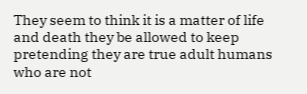They seem to think it is a matter of life and death they be allowed to keep pretending they are true adult humans who are not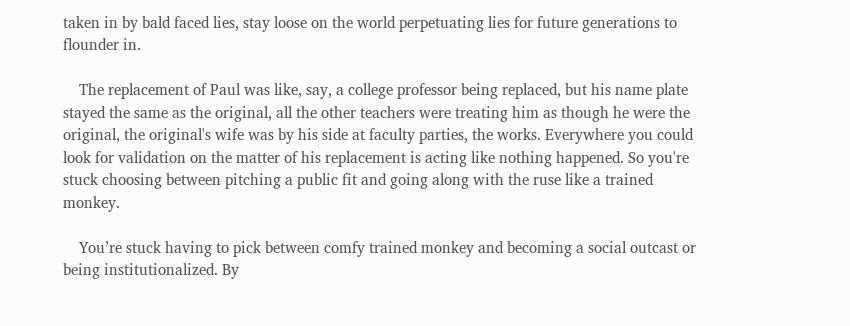taken in by bald faced lies, stay loose on the world perpetuating lies for future generations to flounder in.

    The replacement of Paul was like, say, a college professor being replaced, but his name plate stayed the same as the original, all the other teachers were treating him as though he were the original, the original's wife was by his side at faculty parties, the works. Everywhere you could look for validation on the matter of his replacement is acting like nothing happened. So you're stuck choosing between pitching a public fit and going along with the ruse like a trained monkey.

    You’re stuck having to pick between comfy trained monkey and becoming a social outcast or being institutionalized. By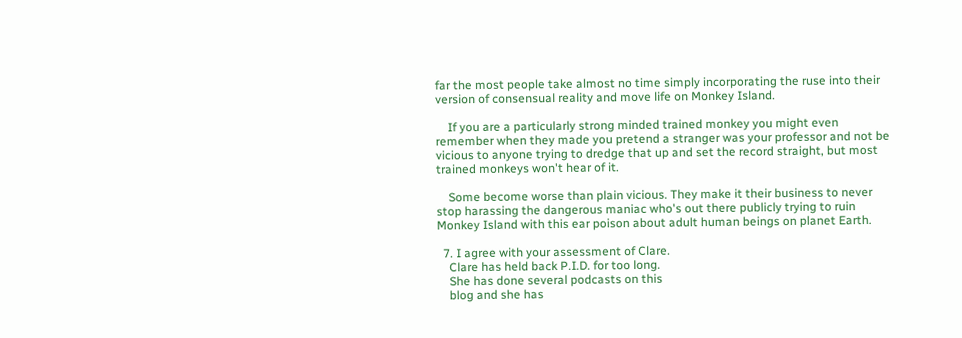far the most people take almost no time simply incorporating the ruse into their version of consensual reality and move life on Monkey Island.

    If you are a particularly strong minded trained monkey you might even remember when they made you pretend a stranger was your professor and not be vicious to anyone trying to dredge that up and set the record straight, but most trained monkeys won't hear of it.

    Some become worse than plain vicious. They make it their business to never stop harassing the dangerous maniac who's out there publicly trying to ruin Monkey Island with this ear poison about adult human beings on planet Earth.

  7. I agree with your assessment of Clare.
    Clare has held back P.I.D. for too long.
    She has done several podcasts on this
    blog and she has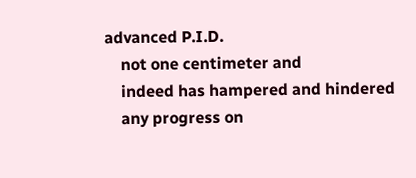advanced P.I.D.
    not one centimeter and
    indeed has hampered and hindered
    any progress on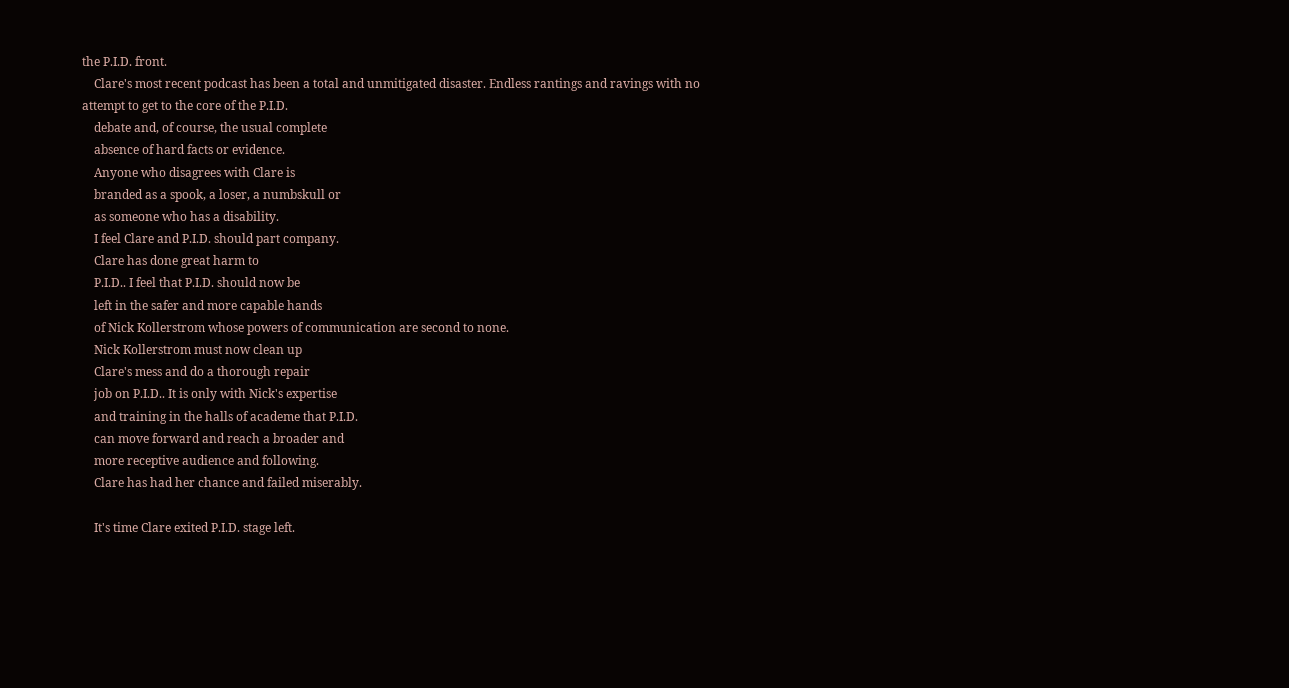the P.I.D. front.
    Clare's most recent podcast has been a total and unmitigated disaster. Endless rantings and ravings with no attempt to get to the core of the P.I.D.
    debate and, of course, the usual complete
    absence of hard facts or evidence.
    Anyone who disagrees with Clare is
    branded as a spook, a loser, a numbskull or
    as someone who has a disability.
    I feel Clare and P.I.D. should part company.
    Clare has done great harm to
    P.I.D.. I feel that P.I.D. should now be
    left in the safer and more capable hands
    of Nick Kollerstrom whose powers of communication are second to none.
    Nick Kollerstrom must now clean up
    Clare's mess and do a thorough repair
    job on P.I.D.. It is only with Nick's expertise
    and training in the halls of academe that P.I.D.
    can move forward and reach a broader and
    more receptive audience and following.
    Clare has had her chance and failed miserably.

    It's time Clare exited P.I.D. stage left.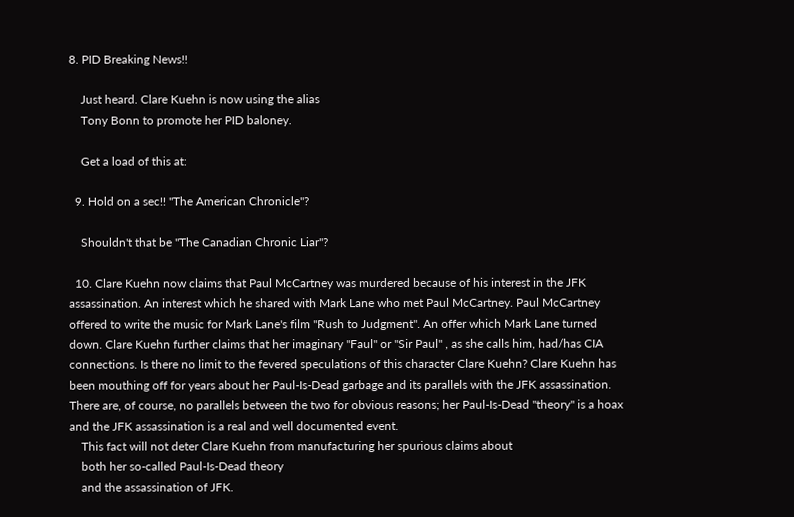8. PID Breaking News!!

    Just heard. Clare Kuehn is now using the alias
    Tony Bonn to promote her PID baloney.

    Get a load of this at:

  9. Hold on a sec!! "The American Chronicle"?

    Shouldn't that be "The Canadian Chronic Liar"?

  10. Clare Kuehn now claims that Paul McCartney was murdered because of his interest in the JFK assassination. An interest which he shared with Mark Lane who met Paul McCartney. Paul McCartney offered to write the music for Mark Lane's film "Rush to Judgment". An offer which Mark Lane turned down. Clare Kuehn further claims that her imaginary "Faul" or "Sir Paul" , as she calls him, had/has CIA connections. Is there no limit to the fevered speculations of this character Clare Kuehn? Clare Kuehn has been mouthing off for years about her Paul-Is-Dead garbage and its parallels with the JFK assassination. There are, of course, no parallels between the two for obvious reasons; her Paul-Is-Dead "theory" is a hoax and the JFK assassination is a real and well documented event.
    This fact will not deter Clare Kuehn from manufacturing her spurious claims about
    both her so-called Paul-Is-Dead theory
    and the assassination of JFK.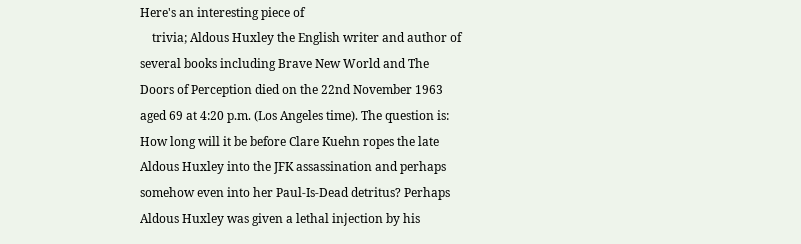Here's an interesting piece of
    trivia; Aldous Huxley the English writer and author of several books including Brave New World and The Doors of Perception died on the 22nd November 1963 aged 69 at 4:20 p.m. (Los Angeles time). The question is: How long will it be before Clare Kuehn ropes the late Aldous Huxley into the JFK assassination and perhaps somehow even into her Paul-Is-Dead detritus? Perhaps Aldous Huxley was given a lethal injection by his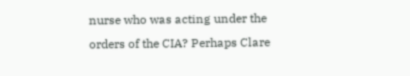nurse who was acting under the orders of the CIA? Perhaps Clare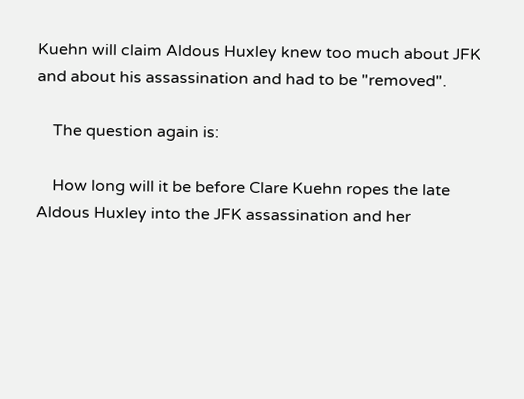Kuehn will claim Aldous Huxley knew too much about JFK and about his assassination and had to be "removed".

    The question again is:

    How long will it be before Clare Kuehn ropes the late Aldous Huxley into the JFK assassination and her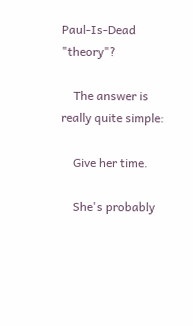Paul-Is-Dead "theory"?

    The answer is really quite simple:

    Give her time.

    She's probably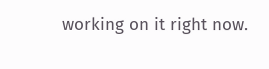working on it right now.